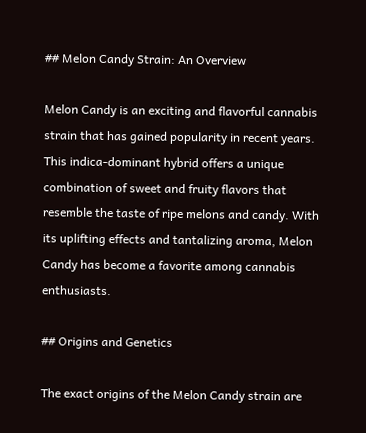## Melon Candy Strain: An Overview

Melon Candy is an exciting and flavorful cannabis strain that has gained popularity in recent years. This indica-dominant hybrid offers a unique combination of sweet and fruity flavors that resemble the taste of ripe melons and candy. With its uplifting effects and tantalizing aroma, Melon Candy has become a favorite among cannabis enthusiasts.

## Origins and Genetics

The exact origins of the Melon Candy strain are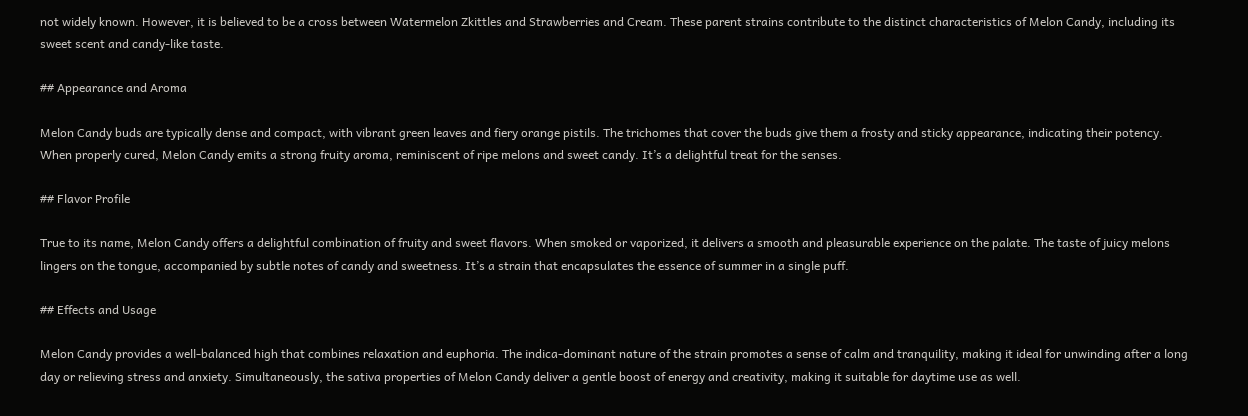not widely known. However, it is believed to be a cross between Watermelon Zkittles and Strawberries and Cream. These parent strains contribute to the distinct characteristics of Melon Candy, including its sweet scent and candy-like taste.

## Appearance and Aroma

Melon Candy buds are typically dense and compact, with vibrant green leaves and fiery orange pistils. The trichomes that cover the buds give them a frosty and sticky appearance, indicating their potency. When properly cured, Melon Candy emits a strong fruity aroma, reminiscent of ripe melons and sweet candy. It’s a delightful treat for the senses.

## Flavor Profile

True to its name, Melon Candy offers a delightful combination of fruity and sweet flavors. When smoked or vaporized, it delivers a smooth and pleasurable experience on the palate. The taste of juicy melons lingers on the tongue, accompanied by subtle notes of candy and sweetness. It’s a strain that encapsulates the essence of summer in a single puff.

## Effects and Usage

Melon Candy provides a well-balanced high that combines relaxation and euphoria. The indica-dominant nature of the strain promotes a sense of calm and tranquility, making it ideal for unwinding after a long day or relieving stress and anxiety. Simultaneously, the sativa properties of Melon Candy deliver a gentle boost of energy and creativity, making it suitable for daytime use as well.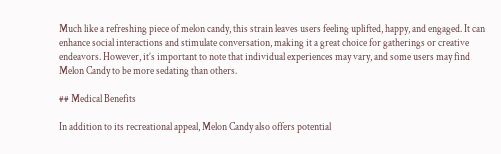Much like a refreshing piece of melon candy, this strain leaves users feeling uplifted, happy, and engaged. It can enhance social interactions and stimulate conversation, making it a great choice for gatherings or creative endeavors. However, it’s important to note that individual experiences may vary, and some users may find Melon Candy to be more sedating than others.

## Medical Benefits

In addition to its recreational appeal, Melon Candy also offers potential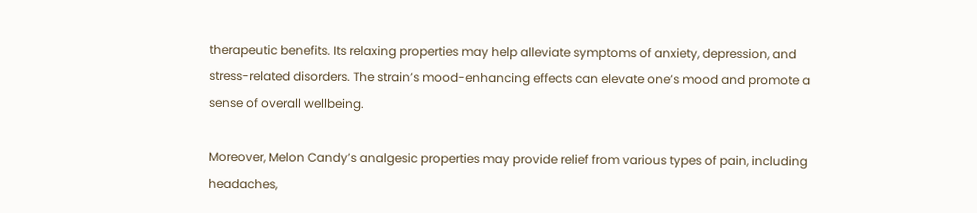therapeutic benefits. Its relaxing properties may help alleviate symptoms of anxiety, depression, and stress-related disorders. The strain’s mood-enhancing effects can elevate one’s mood and promote a sense of overall wellbeing.

Moreover, Melon Candy’s analgesic properties may provide relief from various types of pain, including headaches,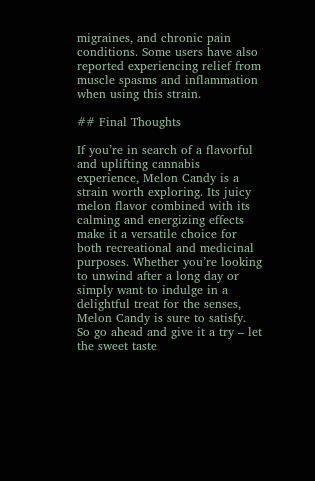migraines, and chronic pain conditions. Some users have also reported experiencing relief from muscle spasms and inflammation when using this strain.

## Final Thoughts

If you’re in search of a flavorful and uplifting cannabis experience, Melon Candy is a strain worth exploring. Its juicy melon flavor combined with its calming and energizing effects make it a versatile choice for both recreational and medicinal purposes. Whether you’re looking to unwind after a long day or simply want to indulge in a delightful treat for the senses, Melon Candy is sure to satisfy. So go ahead and give it a try – let the sweet taste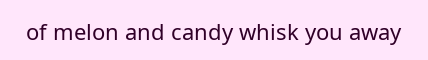of melon and candy whisk you away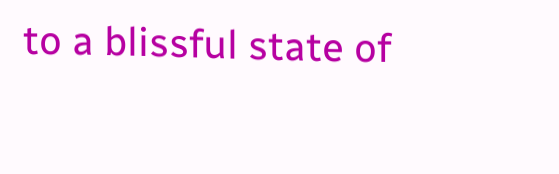to a blissful state of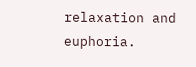relaxation and euphoria.